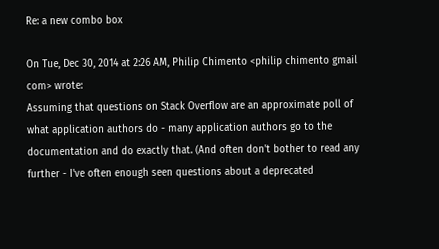Re: a new combo box

On Tue, Dec 30, 2014 at 2:26 AM, Philip Chimento <philip chimento gmail com> wrote:
Assuming that questions on Stack Overflow are an approximate poll of what application authors do - many application authors go to the documentation and do exactly that. (And often don't bother to read any further - I've often enough seen questions about a deprecated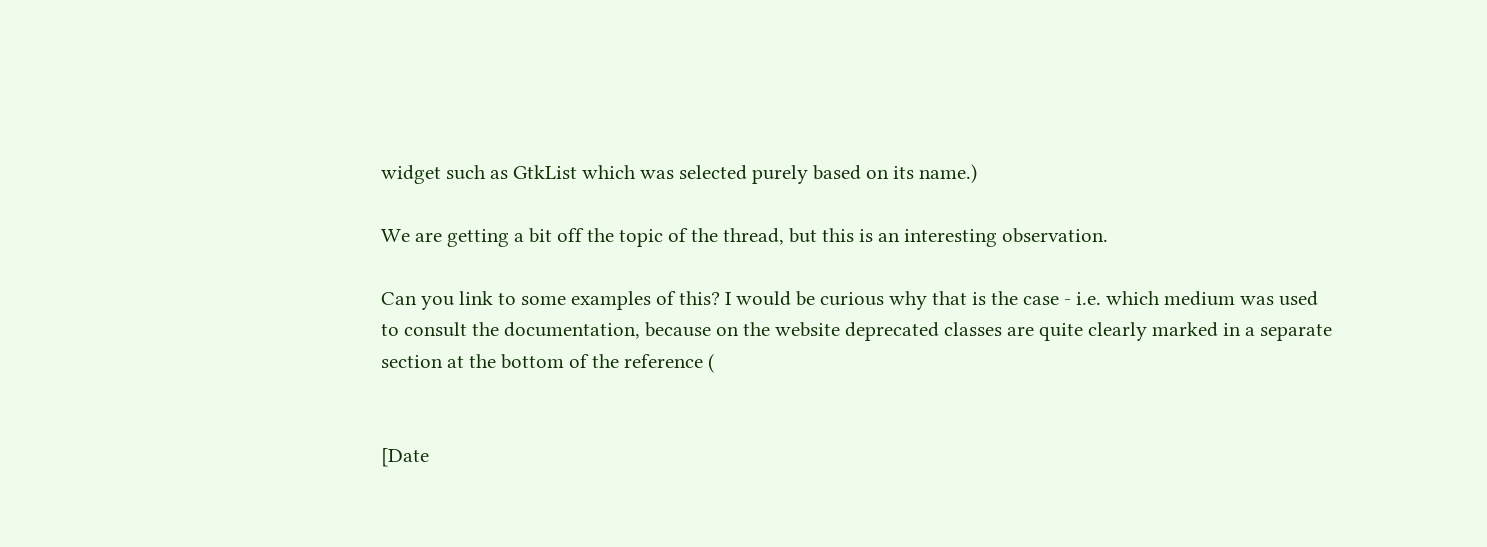widget such as GtkList which was selected purely based on its name.)

We are getting a bit off the topic of the thread, but this is an interesting observation.

Can you link to some examples of this? I would be curious why that is the case - i.e. which medium was used to consult the documentation, because on the website deprecated classes are quite clearly marked in a separate section at the bottom of the reference (


[Date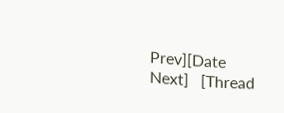Prev][Date Next]   [Thread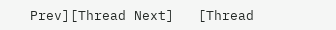Prev][Thread Next]   [Thread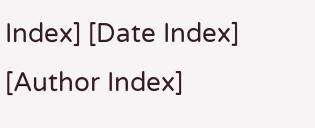Index] [Date Index] [Author Index]